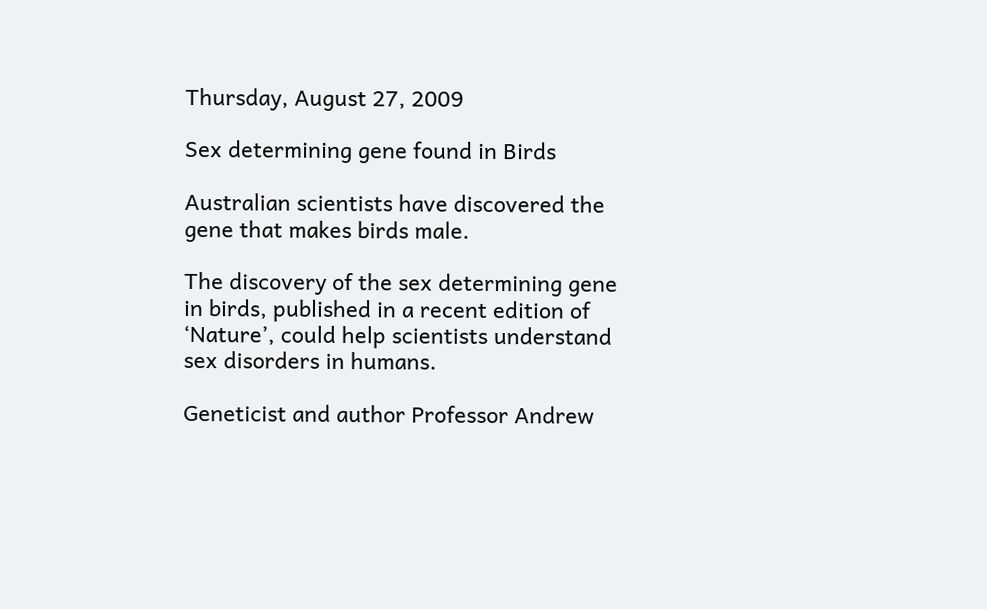Thursday, August 27, 2009

Sex determining gene found in Birds

Australian scientists have discovered the gene that makes birds male.

The discovery of the sex determining gene in birds, published in a recent edition of ‘Nature’, could help scientists understand sex disorders in humans.

Geneticist and author Professor Andrew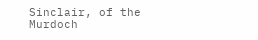Sinclair, of the Murdoch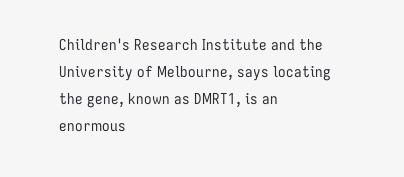Children's Research Institute and the University of Melbourne, says locating the gene, known as DMRT1, is an enormous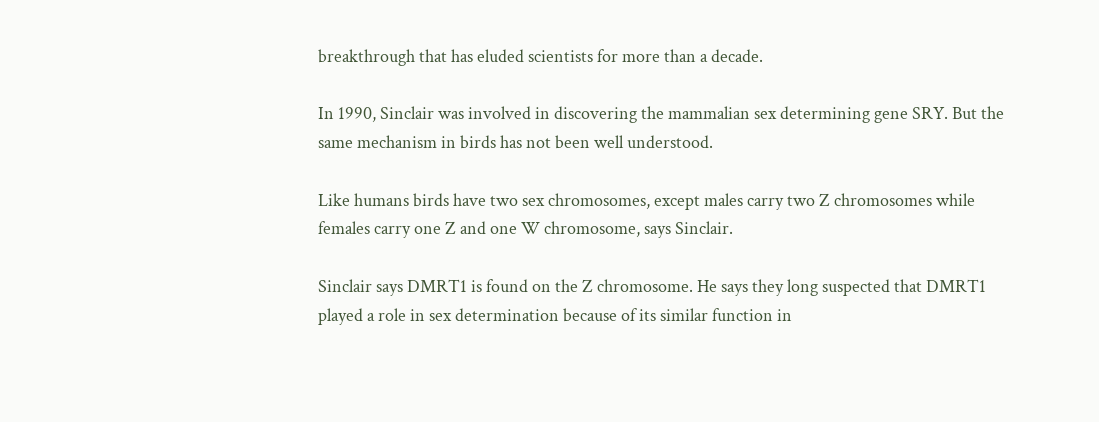breakthrough that has eluded scientists for more than a decade.

In 1990, Sinclair was involved in discovering the mammalian sex determining gene SRY. But the same mechanism in birds has not been well understood.

Like humans birds have two sex chromosomes, except males carry two Z chromosomes while females carry one Z and one W chromosome, says Sinclair.

Sinclair says DMRT1 is found on the Z chromosome. He says they long suspected that DMRT1 played a role in sex determination because of its similar function in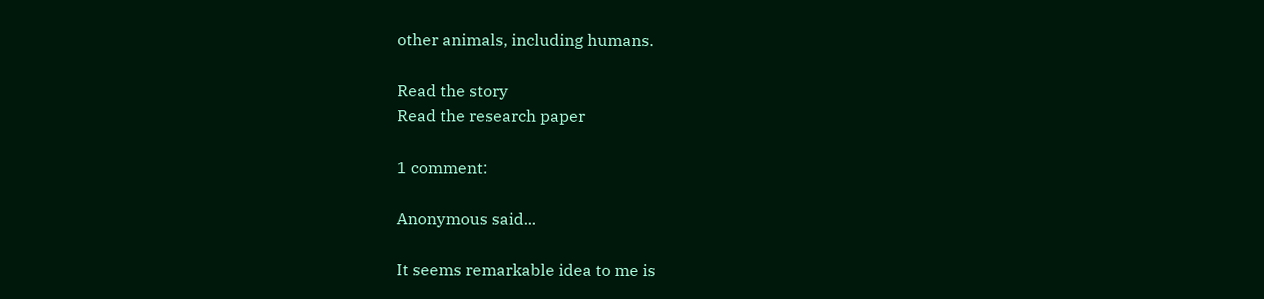other animals, including humans.

Read the story
Read the research paper

1 comment:

Anonymous said...

It seems remarkable idea to me is